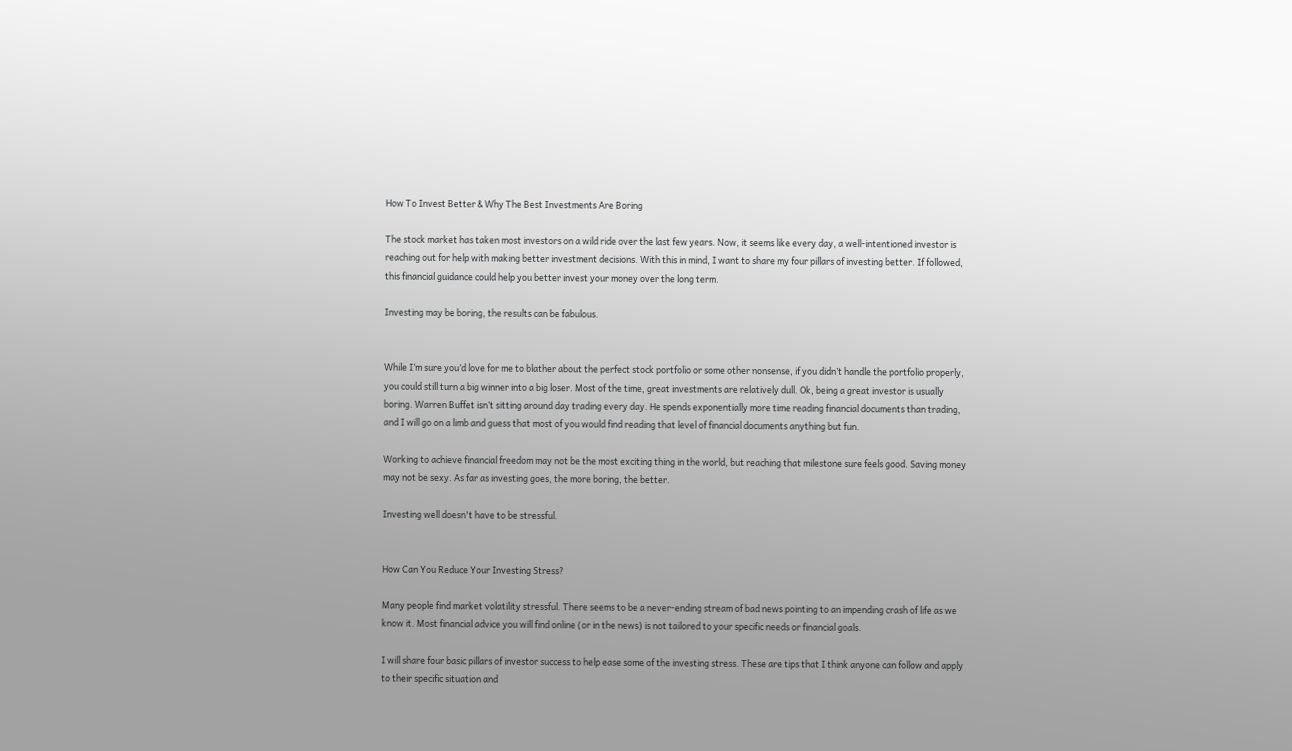How To Invest Better & Why The Best Investments Are Boring

The stock market has taken most investors on a wild ride over the last few years. Now, it seems like every day, a well-intentioned investor is reaching out for help with making better investment decisions. With this in mind, I want to share my four pillars of investing better. If followed, this financial guidance could help you better invest your money over the long term.

Investing may be boring, the results can be fabulous.


While I’m sure you’d love for me to blather about the perfect stock portfolio or some other nonsense, if you didn’t handle the portfolio properly, you could still turn a big winner into a big loser. Most of the time, great investments are relatively dull. Ok, being a great investor is usually boring. Warren Buffet isn’t sitting around day trading every day. He spends exponentially more time reading financial documents than trading, and I will go on a limb and guess that most of you would find reading that level of financial documents anything but fun.

Working to achieve financial freedom may not be the most exciting thing in the world, but reaching that milestone sure feels good. Saving money may not be sexy. As far as investing goes, the more boring, the better.

Investing well doesn't have to be stressful.


How Can You Reduce Your Investing Stress?

Many people find market volatility stressful. There seems to be a never-ending stream of bad news pointing to an impending crash of life as we know it. Most financial advice you will find online (or in the news) is not tailored to your specific needs or financial goals.

I will share four basic pillars of investor success to help ease some of the investing stress. These are tips that I think anyone can follow and apply to their specific situation and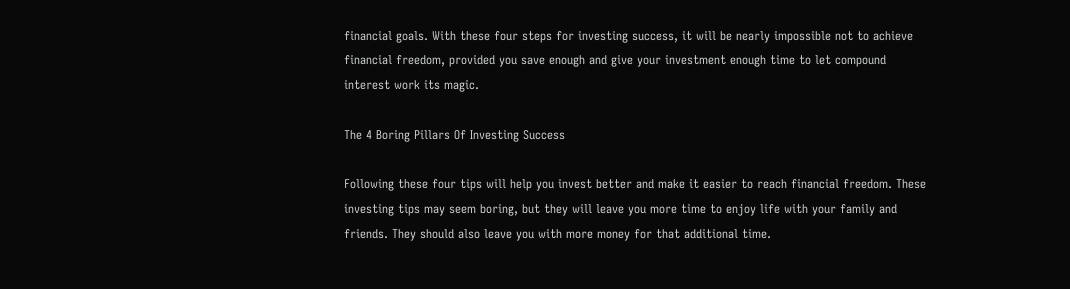financial goals. With these four steps for investing success, it will be nearly impossible not to achieve financial freedom, provided you save enough and give your investment enough time to let compound interest work its magic.

The 4 Boring Pillars Of Investing Success

Following these four tips will help you invest better and make it easier to reach financial freedom. These investing tips may seem boring, but they will leave you more time to enjoy life with your family and friends. They should also leave you with more money for that additional time.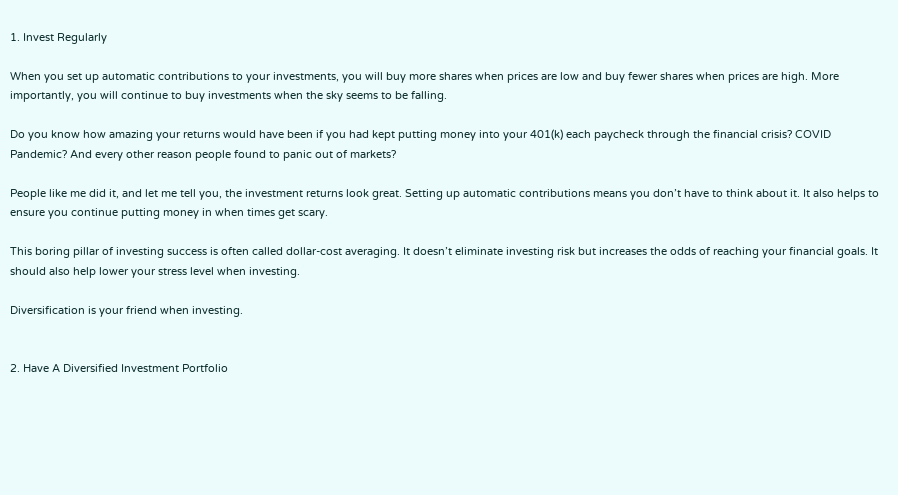1. Invest Regularly

When you set up automatic contributions to your investments, you will buy more shares when prices are low and buy fewer shares when prices are high. More importantly, you will continue to buy investments when the sky seems to be falling.

Do you know how amazing your returns would have been if you had kept putting money into your 401(k) each paycheck through the financial crisis? COVID Pandemic? And every other reason people found to panic out of markets?

People like me did it, and let me tell you, the investment returns look great. Setting up automatic contributions means you don’t have to think about it. It also helps to ensure you continue putting money in when times get scary.

This boring pillar of investing success is often called dollar-cost averaging. It doesn’t eliminate investing risk but increases the odds of reaching your financial goals. It should also help lower your stress level when investing.

Diversification is your friend when investing.


2. Have A Diversified Investment Portfolio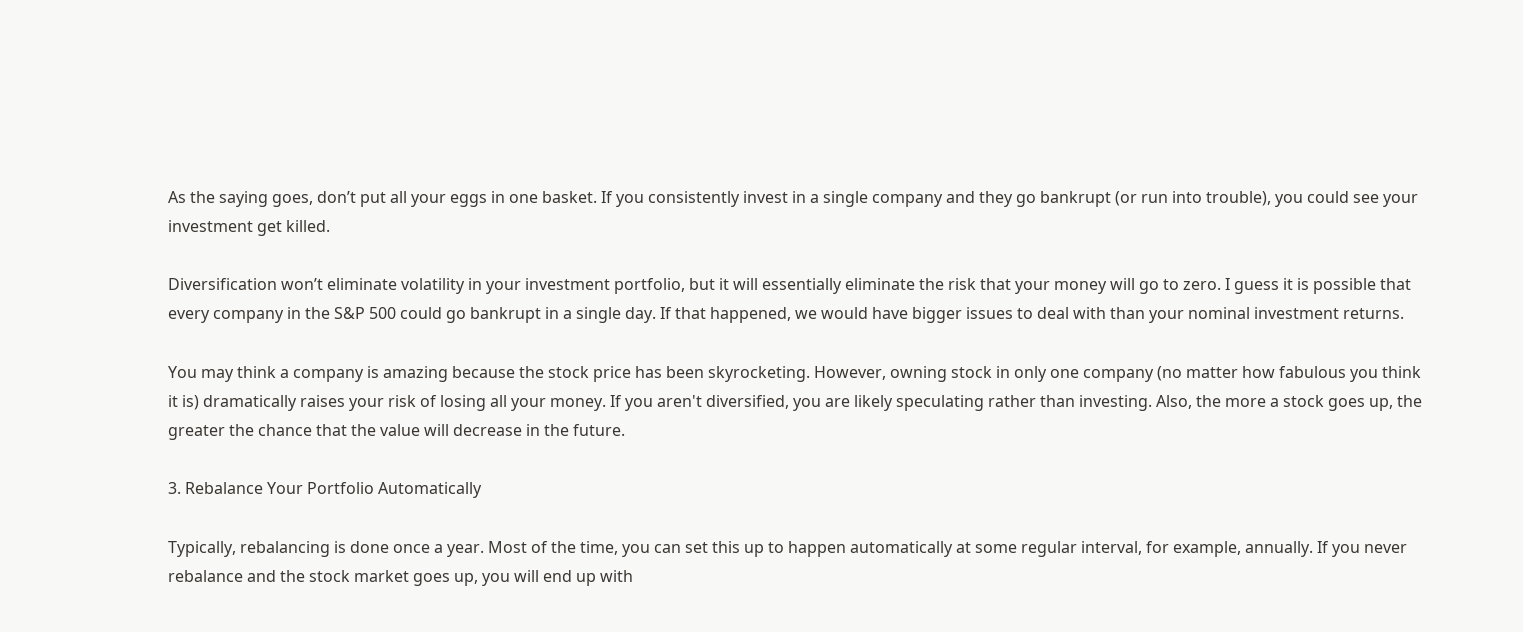As the saying goes, don’t put all your eggs in one basket. If you consistently invest in a single company and they go bankrupt (or run into trouble), you could see your investment get killed.

Diversification won’t eliminate volatility in your investment portfolio, but it will essentially eliminate the risk that your money will go to zero. I guess it is possible that every company in the S&P 500 could go bankrupt in a single day. If that happened, we would have bigger issues to deal with than your nominal investment returns.

You may think a company is amazing because the stock price has been skyrocketing. However, owning stock in only one company (no matter how fabulous you think it is) dramatically raises your risk of losing all your money. If you aren't diversified, you are likely speculating rather than investing. Also, the more a stock goes up, the greater the chance that the value will decrease in the future.

3. Rebalance Your Portfolio Automatically

Typically, rebalancing is done once a year. Most of the time, you can set this up to happen automatically at some regular interval, for example, annually. If you never rebalance and the stock market goes up, you will end up with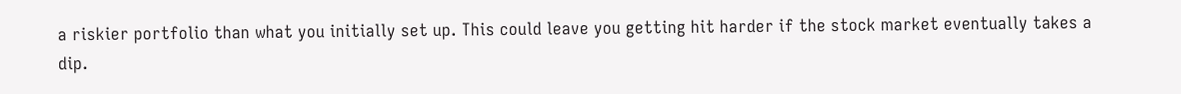a riskier portfolio than what you initially set up. This could leave you getting hit harder if the stock market eventually takes a dip.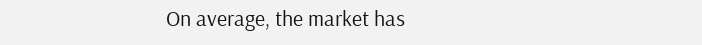On average, the market has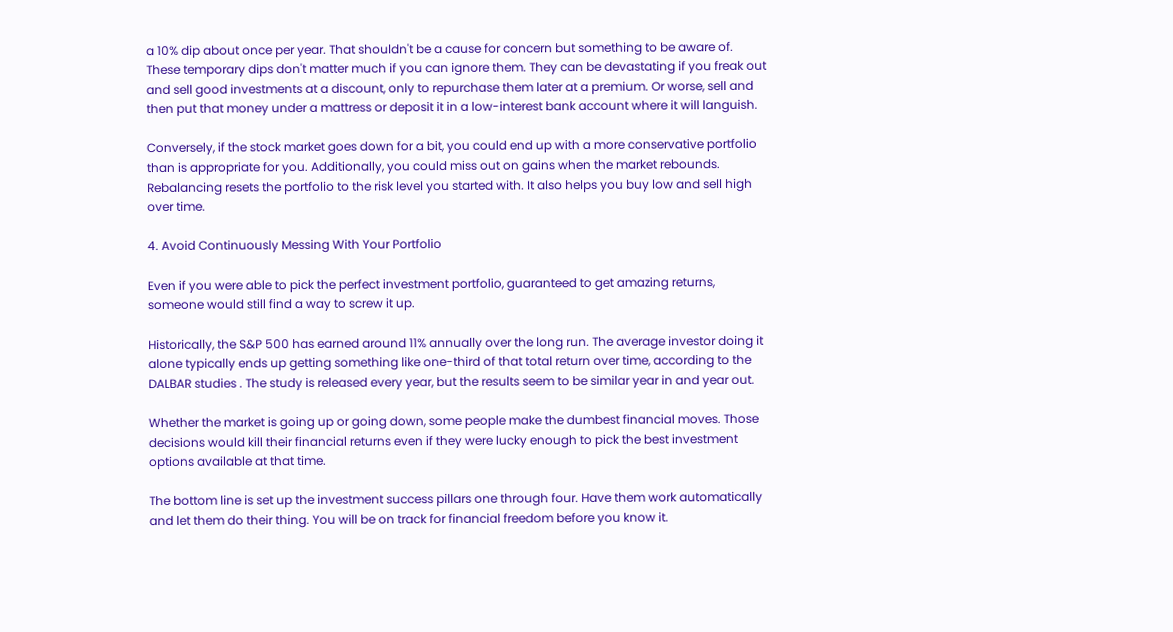a 10% dip about once per year. That shouldn't be a cause for concern but something to be aware of. These temporary dips don't matter much if you can ignore them. They can be devastating if you freak out and sell good investments at a discount, only to repurchase them later at a premium. Or worse, sell and then put that money under a mattress or deposit it in a low-interest bank account where it will languish.

Conversely, if the stock market goes down for a bit, you could end up with a more conservative portfolio than is appropriate for you. Additionally, you could miss out on gains when the market rebounds. Rebalancing resets the portfolio to the risk level you started with. It also helps you buy low and sell high over time.

4. Avoid Continuously Messing With Your Portfolio

Even if you were able to pick the perfect investment portfolio, guaranteed to get amazing returns, someone would still find a way to screw it up.

Historically, the S&P 500 has earned around 11% annually over the long run. The average investor doing it alone typically ends up getting something like one-third of that total return over time, according to the DALBAR studies . The study is released every year, but the results seem to be similar year in and year out.

Whether the market is going up or going down, some people make the dumbest financial moves. Those decisions would kill their financial returns even if they were lucky enough to pick the best investment options available at that time.

The bottom line is set up the investment success pillars one through four. Have them work automatically and let them do their thing. You will be on track for financial freedom before you know it.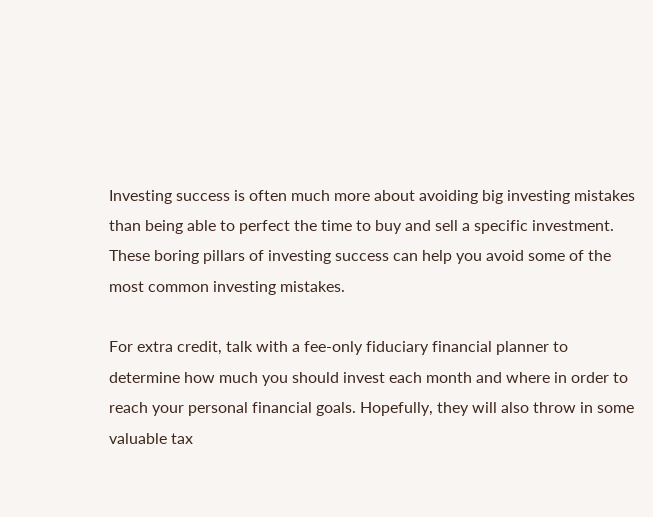Investing success is often much more about avoiding big investing mistakes than being able to perfect the time to buy and sell a specific investment. These boring pillars of investing success can help you avoid some of the most common investing mistakes.

For extra credit, talk with a fee-only fiduciary financial planner to determine how much you should invest each month and where in order to reach your personal financial goals. Hopefully, they will also throw in some valuable tax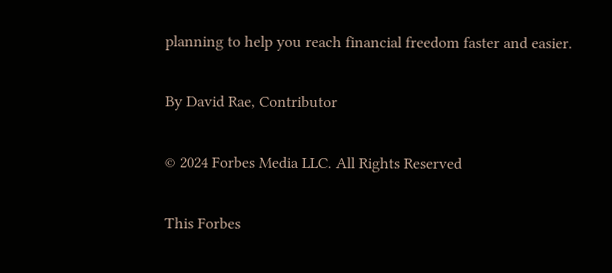planning to help you reach financial freedom faster and easier.

By David Rae, Contributor

© 2024 Forbes Media LLC. All Rights Reserved

This Forbes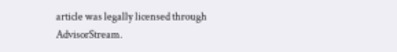article was legally licensed through AdvisorStream.